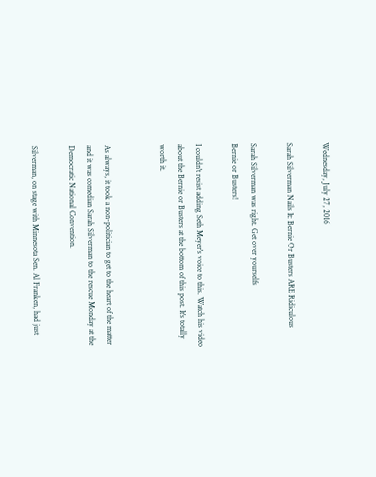Wednesday, July 27, 2016

Sarah Silverman Nails It: Bernie Or Busters ARE Ridiculous

Sarah Silverman was right. Get over yourselfs
Bernie or Busters!

I couldn't resist adding Seth Meyer's voice to this. Watch his video about the Bernie or Busters at the bottom of this post. It's totally worth it.


As always, it took a non-politician to get to the heart of the matter and it was comedian Sarah Silverman to the rescue Monday at the Democratic National Convention.

Silverman, on stage with Minnesota Sen. Al Franken, had just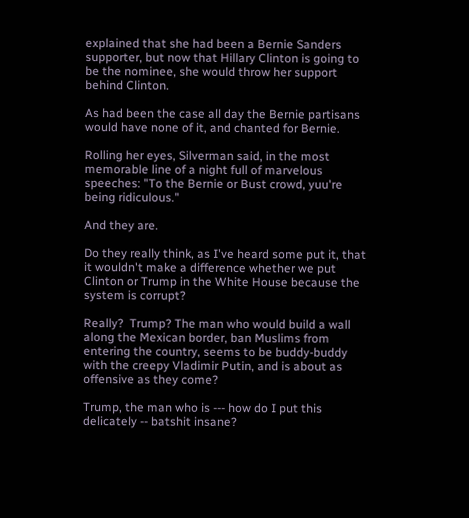explained that she had been a Bernie Sanders supporter, but now that Hillary Clinton is going to be the nominee, she would throw her support behind Clinton.

As had been the case all day the Bernie partisans would have none of it, and chanted for Bernie.

Rolling her eyes, Silverman said, in the most memorable line of a night full of marvelous speeches: "To the Bernie or Bust crowd, yuu're being ridiculous."

And they are.

Do they really think, as I've heard some put it, that it wouldn't make a difference whether we put Clinton or Trump in the White House because the system is corrupt?

Really?  Trump? The man who would build a wall along the Mexican border, ban Muslims from entering the country, seems to be buddy-buddy with the creepy Vladimir Putin, and is about as offensive as they come?

Trump, the man who is --- how do I put this delicately -- batshit insane?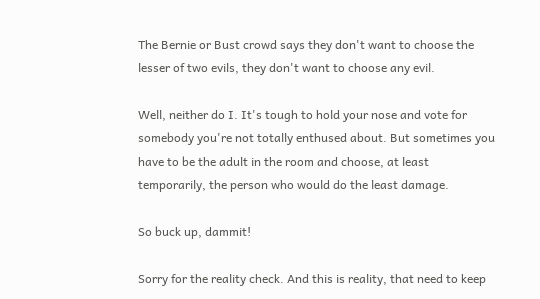The Bernie or Bust crowd says they don't want to choose the lesser of two evils, they don't want to choose any evil.

Well, neither do I. It's tough to hold your nose and vote for somebody you're not totally enthused about. But sometimes you have to be the adult in the room and choose, at least temporarily, the person who would do the least damage.

So buck up, dammit!

Sorry for the reality check. And this is reality, that need to keep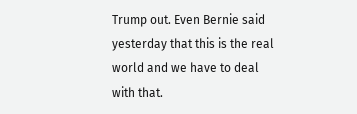Trump out. Even Bernie said yesterday that this is the real world and we have to deal with that.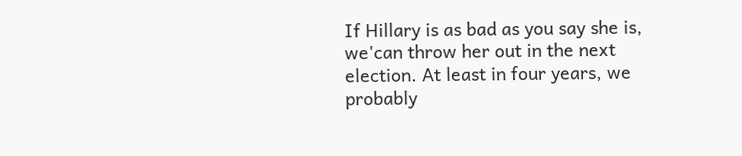If Hillary is as bad as you say she is, we'can throw her out in the next election. At least in four years, we probably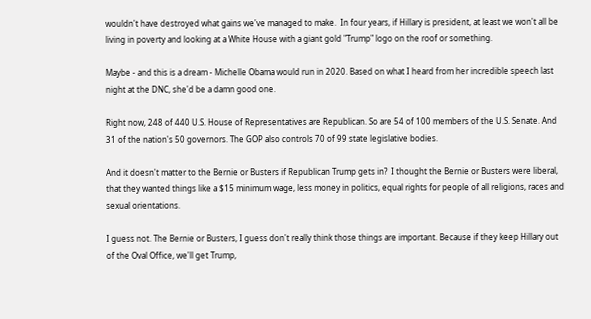wouldn't have destroyed what gains we've managed to make.  In four years, if Hillary is president, at least we won't all be living in poverty and looking at a White House with a giant gold "Trump" logo on the roof or something.

Maybe - and this is a dream - Michelle Obama would run in 2020. Based on what I heard from her incredible speech last night at the DNC, she'd be a damn good one.

Right now, 248 of 440 U.S. House of Representatives are Republican. So are 54 of 100 members of the U.S. Senate. And 31 of the nation's 50 governors. The GOP also controls 70 of 99 state legislative bodies.

And it doesn't matter to the Bernie or Busters if Republican Trump gets in?  I thought the Bernie or Busters were liberal, that they wanted things like a $15 minimum wage, less money in politics, equal rights for people of all religions, races and sexual orientations.

I guess not. The Bernie or Busters, I guess don't really think those things are important. Because if they keep Hillary out of the Oval Office, we'll get Trump,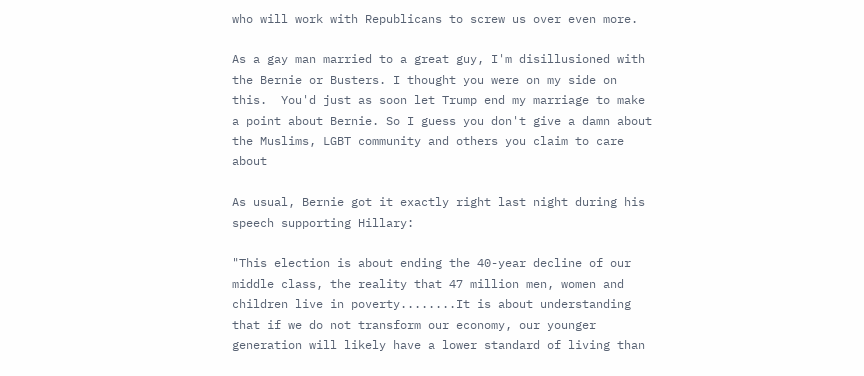who will work with Republicans to screw us over even more.

As a gay man married to a great guy, I'm disillusioned with the Bernie or Busters. I thought you were on my side on this.  You'd just as soon let Trump end my marriage to make a point about Bernie. So I guess you don't give a damn about the Muslims, LGBT community and others you claim to care about

As usual, Bernie got it exactly right last night during his speech supporting Hillary:

"This election is about ending the 40-year decline of our middle class, the reality that 47 million men, women and children live in poverty........It is about understanding that if we do not transform our economy, our younger generation will likely have a lower standard of living than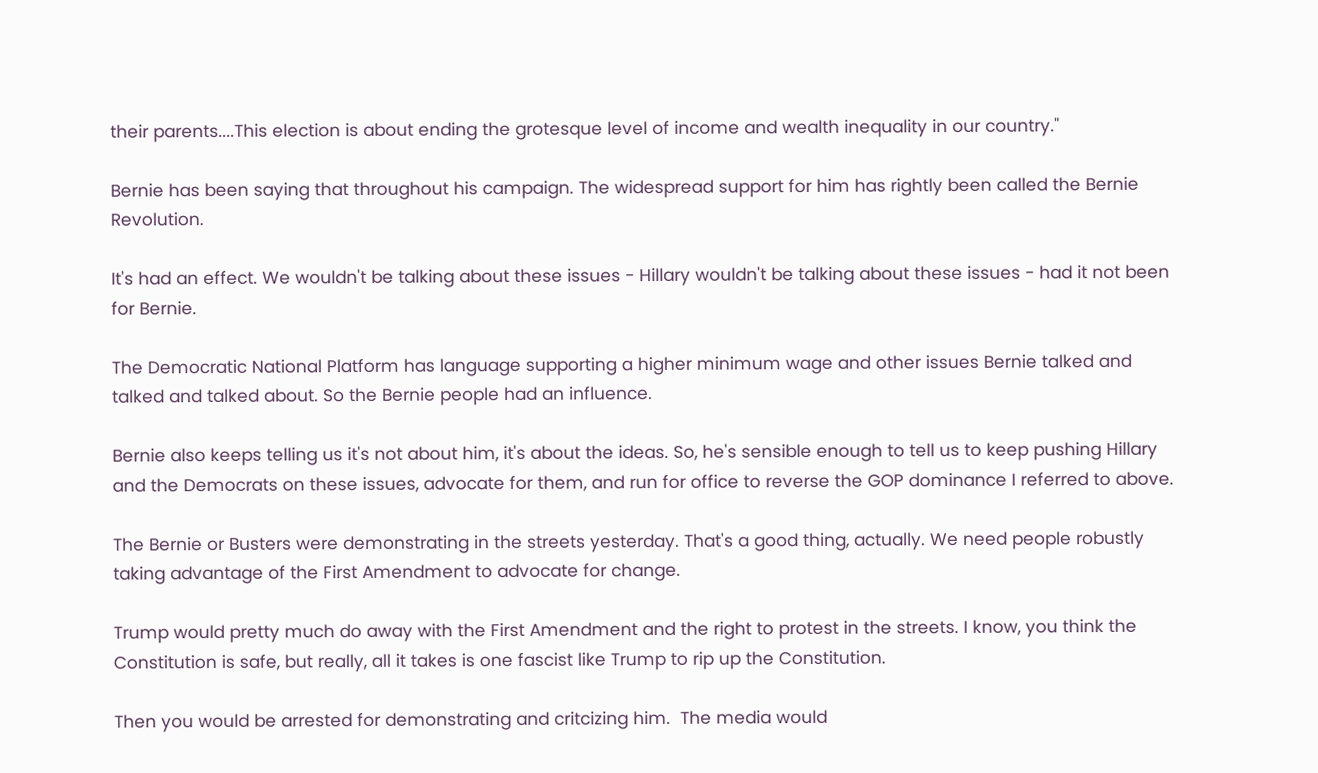their parents....This election is about ending the grotesque level of income and wealth inequality in our country."

Bernie has been saying that throughout his campaign. The widespread support for him has rightly been called the Bernie Revolution.

It's had an effect. We wouldn't be talking about these issues - Hillary wouldn't be talking about these issues - had it not been for Bernie.

The Democratic National Platform has language supporting a higher minimum wage and other issues Bernie talked and talked and talked about. So the Bernie people had an influence.

Bernie also keeps telling us it's not about him, it's about the ideas. So, he's sensible enough to tell us to keep pushing Hillary and the Democrats on these issues, advocate for them, and run for office to reverse the GOP dominance I referred to above.

The Bernie or Busters were demonstrating in the streets yesterday. That's a good thing, actually. We need people robustly taking advantage of the First Amendment to advocate for change.

Trump would pretty much do away with the First Amendment and the right to protest in the streets. I know, you think the Constitution is safe, but really, all it takes is one fascist like Trump to rip up the Constitution.

Then you would be arrested for demonstrating and critcizing him.  The media would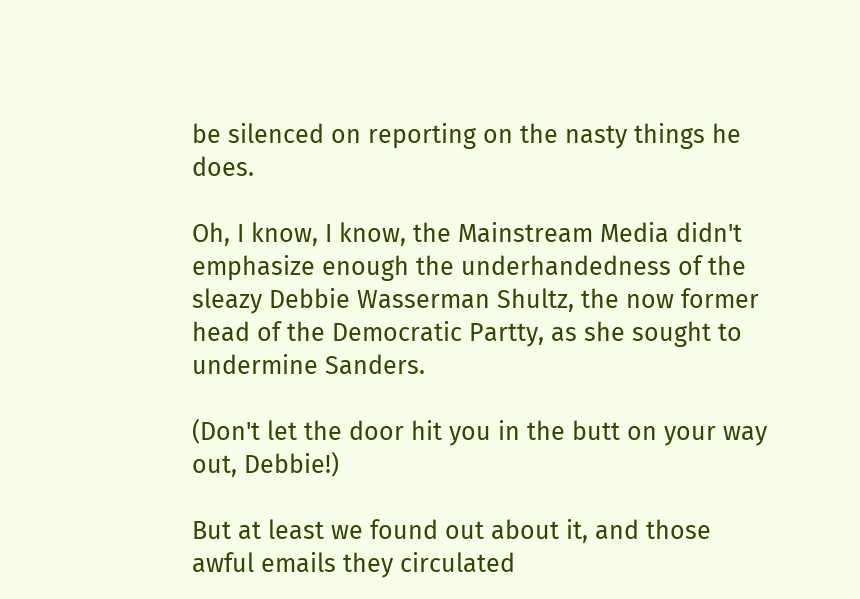be silenced on reporting on the nasty things he does.

Oh, I know, I know, the Mainstream Media didn't emphasize enough the underhandedness of the sleazy Debbie Wasserman Shultz, the now former head of the Democratic Partty, as she sought to undermine Sanders.

(Don't let the door hit you in the butt on your way out, Debbie!)

But at least we found out about it, and those awful emails they circulated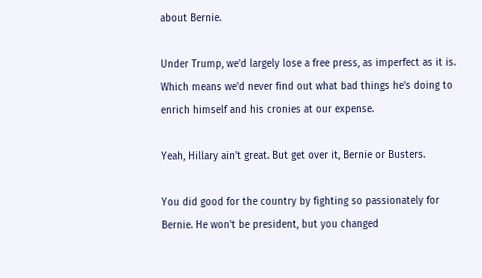about Bernie.

Under Trump, we'd largely lose a free press, as imperfect as it is. Which means we'd never find out what bad things he's doing to enrich himself and his cronies at our expense.

Yeah, Hillary ain't great. But get over it, Bernie or Busters.

You did good for the country by fighting so passionately for Bernie. He won't be president, but you changed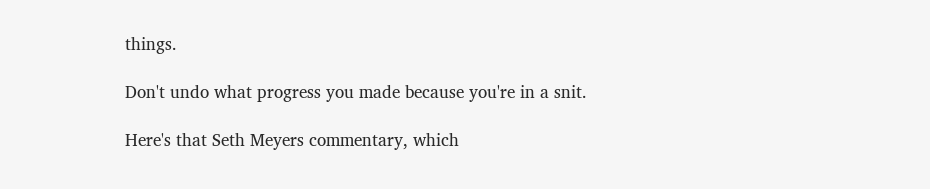things.

Don't undo what progress you made because you're in a snit.

Here's that Seth Meyers commentary, which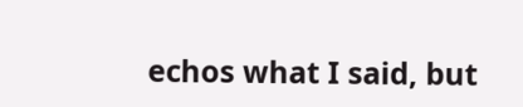echos what I said, but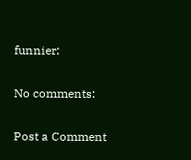funnier:

No comments:

Post a Comment